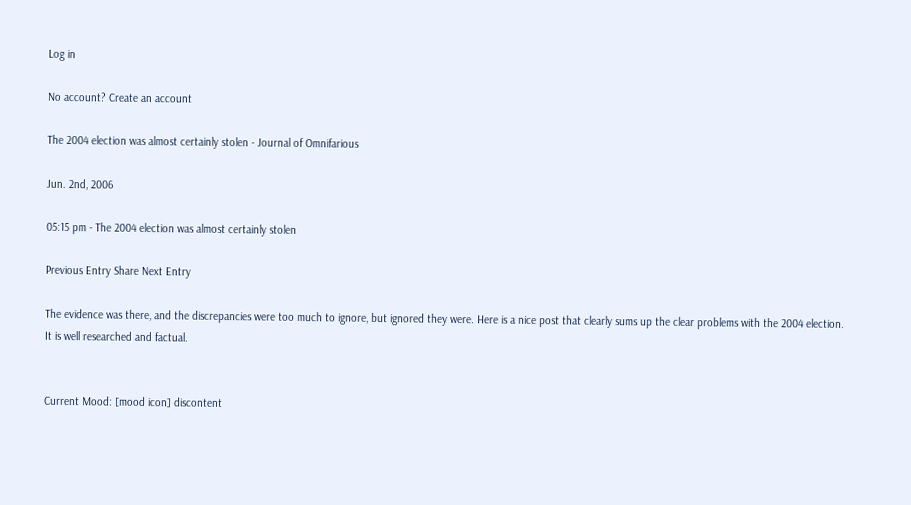Log in

No account? Create an account

The 2004 election was almost certainly stolen - Journal of Omnifarious

Jun. 2nd, 2006

05:15 pm - The 2004 election was almost certainly stolen

Previous Entry Share Next Entry

The evidence was there, and the discrepancies were too much to ignore, but ignored they were. Here is a nice post that clearly sums up the clear problems with the 2004 election. It is well researched and factual.


Current Mood: [mood icon] discontent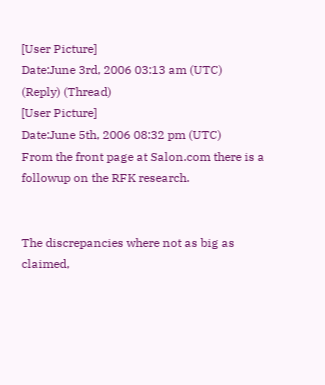[User Picture]
Date:June 3rd, 2006 03:13 am (UTC)
(Reply) (Thread)
[User Picture]
Date:June 5th, 2006 08:32 pm (UTC)
From the front page at Salon.com there is a followup on the RFK research.


The discrepancies where not as big as claimed,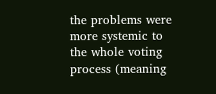the problems were more systemic to the whole voting process (meaning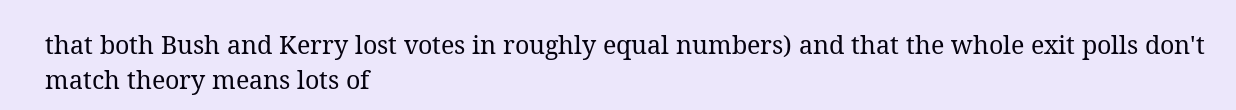that both Bush and Kerry lost votes in roughly equal numbers) and that the whole exit polls don't match theory means lots of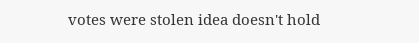votes were stolen idea doesn't hold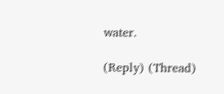water.

(Reply) (Thread)